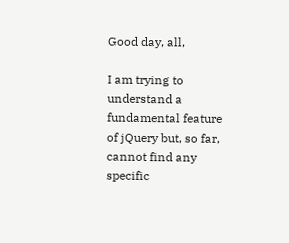Good day, all,

I am trying to understand a fundamental feature of jQuery but, so far, cannot find any specific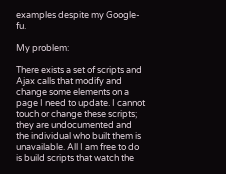examples despite my Google-fu.

My problem:

There exists a set of scripts and Ajax calls that modify and change some elements on a page I need to update. I cannot touch or change these scripts; they are undocumented and the individual who built them is unavailable. All I am free to do is build scripts that watch the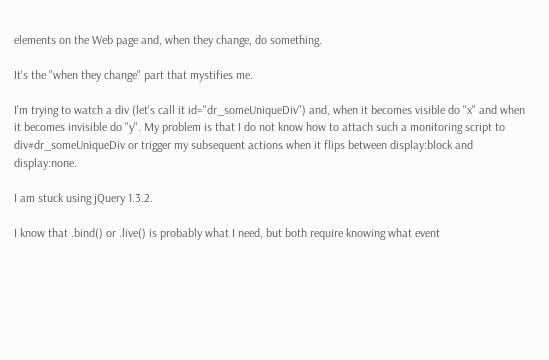elements on the Web page and, when they change, do something.

It's the "when they change" part that mystifies me.

I'm trying to watch a div (let's call it id="dr_someUniqueDiv") and, when it becomes visible do "x" and when it becomes invisible do "y". My problem is that I do not know how to attach such a monitoring script to div#dr_someUniqueDiv or trigger my subsequent actions when it flips between display:block and display:none.

I am stuck using jQuery 1.3.2.

I know that .bind() or .live() is probably what I need, but both require knowing what event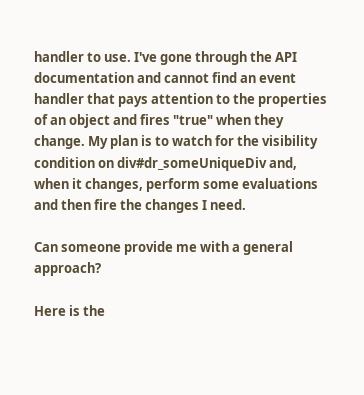handler to use. I've gone through the API documentation and cannot find an event handler that pays attention to the properties of an object and fires "true" when they change. My plan is to watch for the visibility condition on div#dr_someUniqueDiv and, when it changes, perform some evaluations and then fire the changes I need.

Can someone provide me with a general approach?

Here is the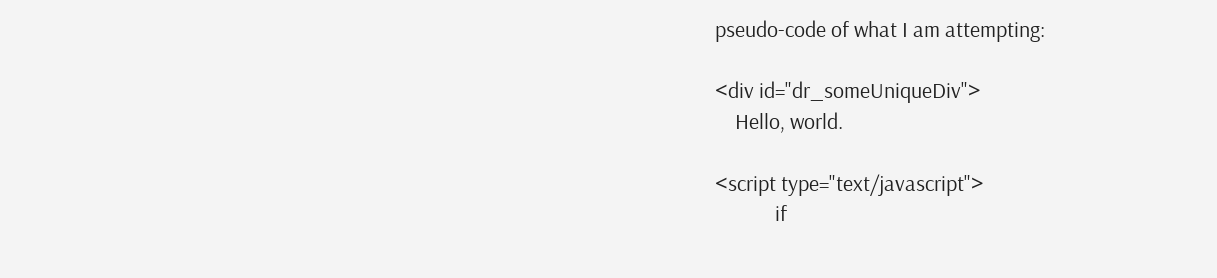pseudo-code of what I am attempting:

<div id="dr_someUniqueDiv">
    Hello, world.

<script type="text/javascript">
            if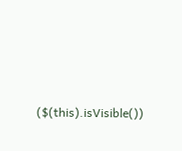($(this).isVisible())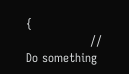{
                // Do something